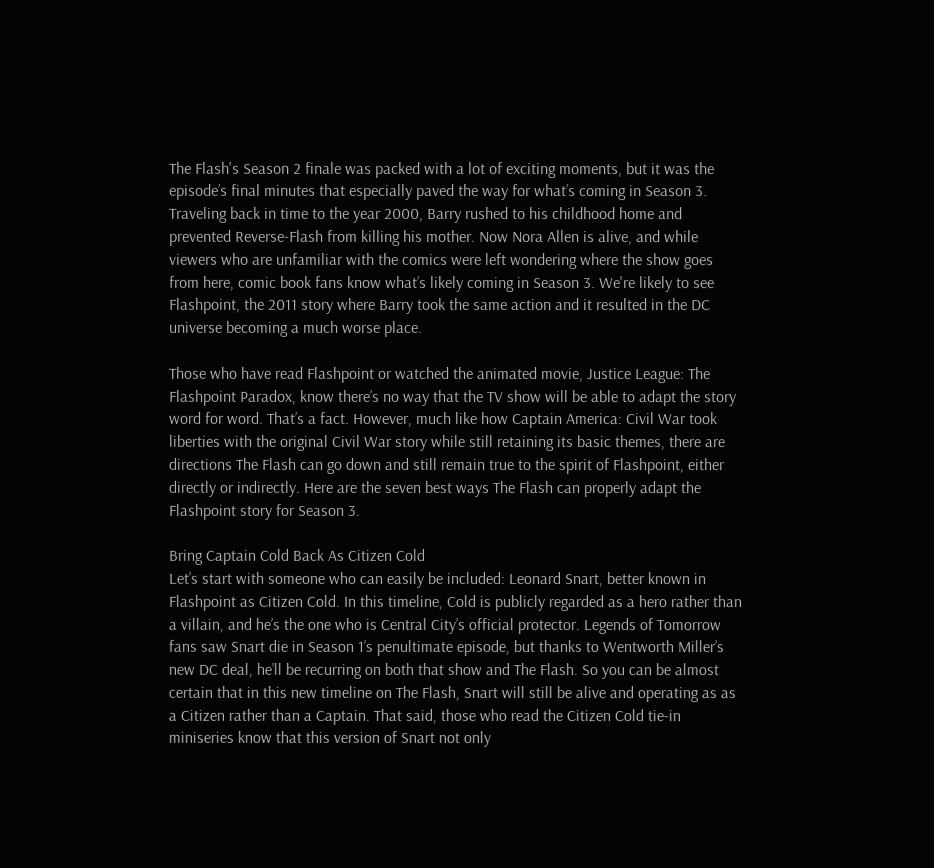The Flash's Season 2 finale was packed with a lot of exciting moments, but it was the episode’s final minutes that especially paved the way for what’s coming in Season 3. Traveling back in time to the year 2000, Barry rushed to his childhood home and prevented Reverse-Flash from killing his mother. Now Nora Allen is alive, and while viewers who are unfamiliar with the comics were left wondering where the show goes from here, comic book fans know what’s likely coming in Season 3. We're likely to see Flashpoint, the 2011 story where Barry took the same action and it resulted in the DC universe becoming a much worse place.

Those who have read Flashpoint or watched the animated movie, Justice League: The Flashpoint Paradox, know there’s no way that the TV show will be able to adapt the story word for word. That’s a fact. However, much like how Captain America: Civil War took liberties with the original Civil War story while still retaining its basic themes, there are directions The Flash can go down and still remain true to the spirit of Flashpoint, either directly or indirectly. Here are the seven best ways The Flash can properly adapt the Flashpoint story for Season 3.

Bring Captain Cold Back As Citizen Cold
Let’s start with someone who can easily be included: Leonard Snart, better known in Flashpoint as Citizen Cold. In this timeline, Cold is publicly regarded as a hero rather than a villain, and he’s the one who is Central City’s official protector. Legends of Tomorrow fans saw Snart die in Season 1’s penultimate episode, but thanks to Wentworth Miller’s new DC deal, he’ll be recurring on both that show and The Flash. So you can be almost certain that in this new timeline on The Flash, Snart will still be alive and operating as as a Citizen rather than a Captain. That said, those who read the Citizen Cold tie-in miniseries know that this version of Snart not only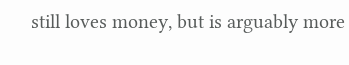still loves money, but is arguably more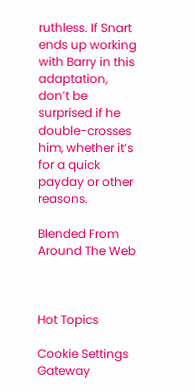ruthless. If Snart ends up working with Barry in this adaptation, don’t be surprised if he double-crosses him, whether it’s for a quick payday or other reasons.

Blended From Around The Web



Hot Topics

Cookie Settings
Gateway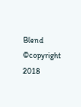Blend ©copyright 2018